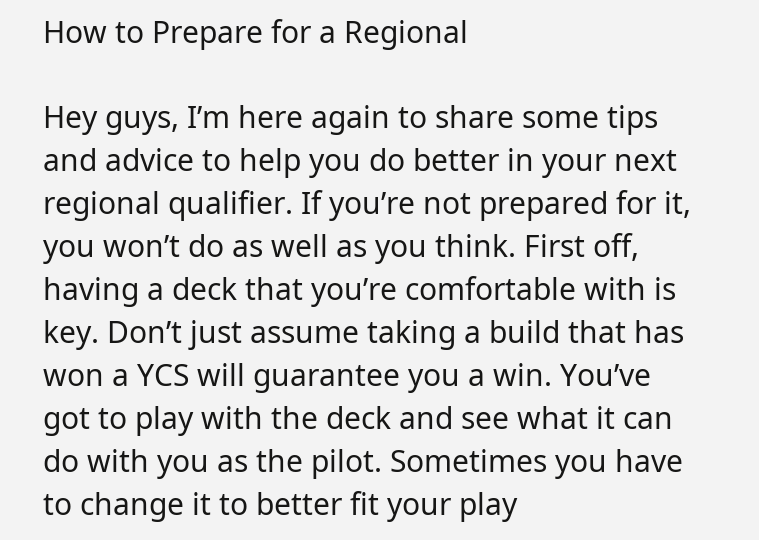How to Prepare for a Regional

Hey guys, I’m here again to share some tips and advice to help you do better in your next regional qualifier. If you’re not prepared for it, you won’t do as well as you think. First off, having a deck that you’re comfortable with is key. Don’t just assume taking a build that has won a YCS will guarantee you a win. You’ve got to play with the deck and see what it can do with you as the pilot. Sometimes you have to change it to better fit your play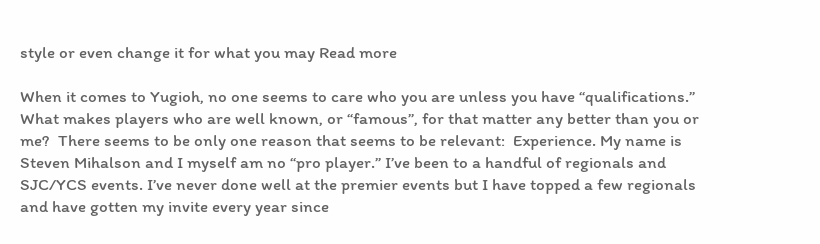style or even change it for what you may Read more

When it comes to Yugioh, no one seems to care who you are unless you have “qualifications.” What makes players who are well known, or “famous”, for that matter any better than you or me?  There seems to be only one reason that seems to be relevant:  Experience. My name is Steven Mihalson and I myself am no “pro player.” I’ve been to a handful of regionals and SJC/YCS events. I’ve never done well at the premier events but I have topped a few regionals and have gotten my invite every year since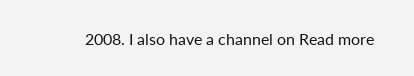2008. I also have a channel on Read more